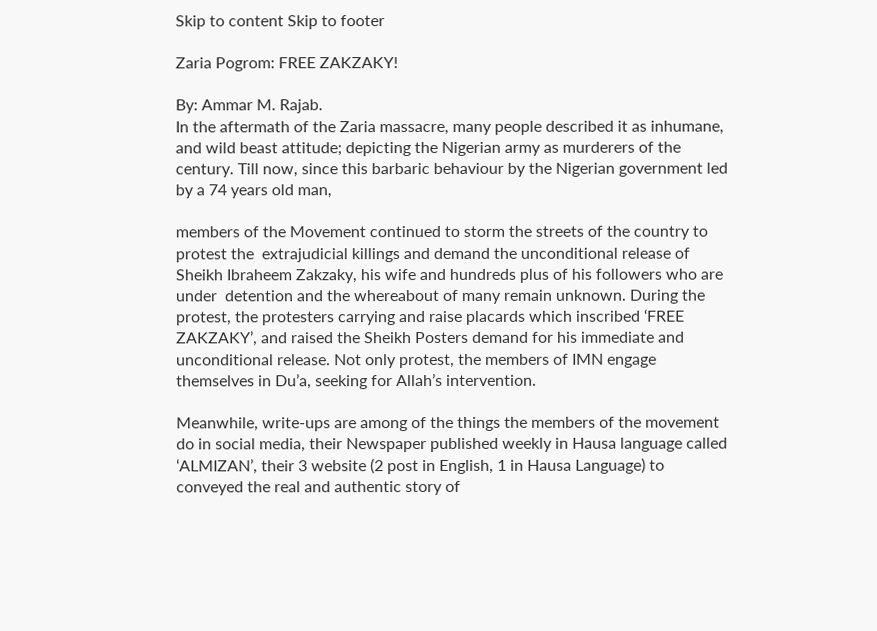Skip to content Skip to footer

Zaria Pogrom: FREE ZAKZAKY!

By: Ammar M. Rajab.
In the aftermath of the Zaria massacre, many people described it as inhumane, and wild beast attitude; depicting the Nigerian army as murderers of the century. Till now, since this barbaric behaviour by the Nigerian government led by a 74 years old man,

members of the Movement continued to storm the streets of the country to protest the  extrajudicial killings and demand the unconditional release of Sheikh Ibraheem Zakzaky, his wife and hundreds plus of his followers who are under  detention and the whereabout of many remain unknown. During the protest, the protesters carrying and raise placards which inscribed ‘FREE ZAKZAKY’, and raised the Sheikh Posters demand for his immediate and unconditional release. Not only protest, the members of IMN engage themselves in Du’a, seeking for Allah’s intervention.

Meanwhile, write-ups are among of the things the members of the movement do in social media, their Newspaper published weekly in Hausa language called ‘ALMIZAN’, their 3 website (2 post in English, 1 in Hausa Language) to conveyed the real and authentic story of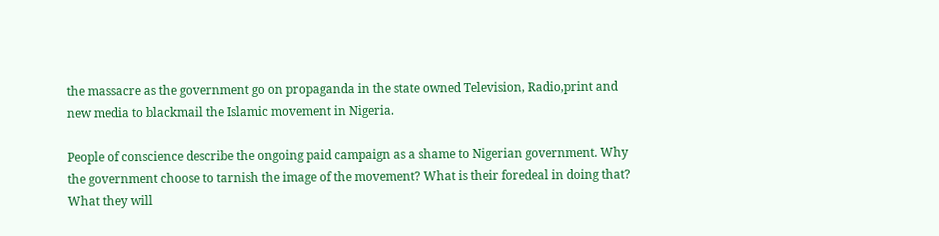the massacre as the government go on propaganda in the state owned Television, Radio,print and new media to blackmail the Islamic movement in Nigeria.

People of conscience describe the ongoing paid campaign as a shame to Nigerian government. Why the government choose to tarnish the image of the movement? What is their foredeal in doing that? What they will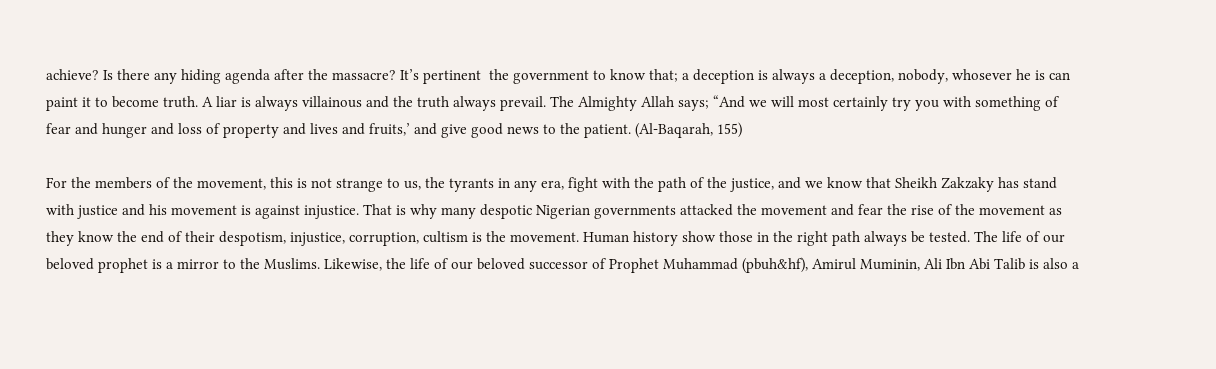achieve? Is there any hiding agenda after the massacre? It’s pertinent  the government to know that; a deception is always a deception, nobody, whosever he is can paint it to become truth. A liar is always villainous and the truth always prevail. The Almighty Allah says; “And we will most certainly try you with something of fear and hunger and loss of property and lives and fruits,’ and give good news to the patient. (Al-Baqarah, 155)

For the members of the movement, this is not strange to us, the tyrants in any era, fight with the path of the justice, and we know that Sheikh Zakzaky has stand with justice and his movement is against injustice. That is why many despotic Nigerian governments attacked the movement and fear the rise of the movement as they know the end of their despotism, injustice, corruption, cultism is the movement. Human history show those in the right path always be tested. The life of our beloved prophet is a mirror to the Muslims. Likewise, the life of our beloved successor of Prophet Muhammad (pbuh&hf), Amirul Muminin, Ali Ibn Abi Talib is also a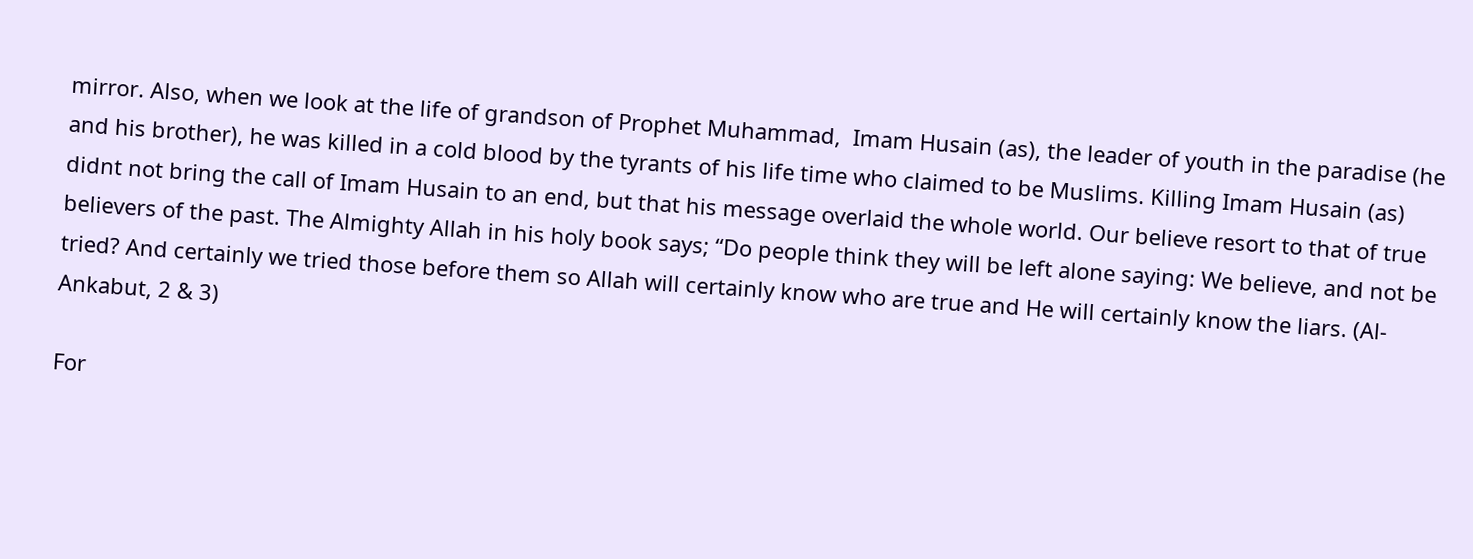mirror. Also, when we look at the life of grandson of Prophet Muhammad,  Imam Husain (as), the leader of youth in the paradise (he and his brother), he was killed in a cold blood by the tyrants of his life time who claimed to be Muslims. Killing Imam Husain (as) didnt not bring the call of Imam Husain to an end, but that his message overlaid the whole world. Our believe resort to that of true believers of the past. The Almighty Allah in his holy book says; “Do people think they will be left alone saying: We believe, and not be tried? And certainly we tried those before them so Allah will certainly know who are true and He will certainly know the liars. (Al-Ankabut, 2 & 3)

For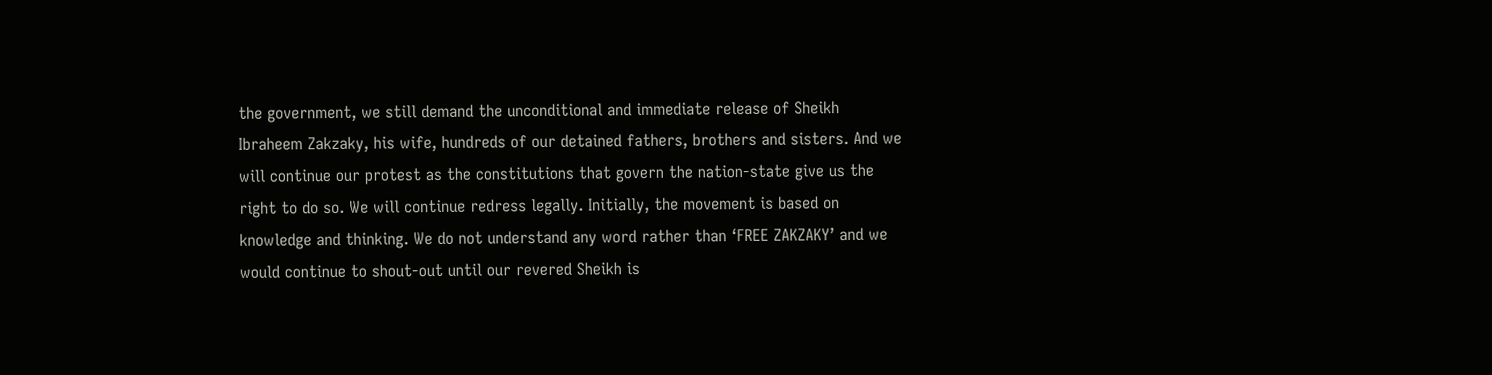the government, we still demand the unconditional and immediate release of Sheikh Ibraheem Zakzaky, his wife, hundreds of our detained fathers, brothers and sisters. And we will continue our protest as the constitutions that govern the nation-state give us the right to do so. We will continue redress legally. Initially, the movement is based on knowledge and thinking. We do not understand any word rather than ‘FREE ZAKZAKY’ and we would continue to shout-out until our revered Sheikh is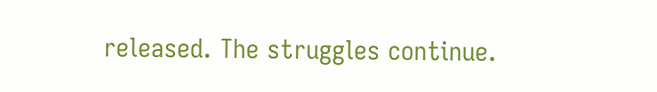released. The struggles continue.